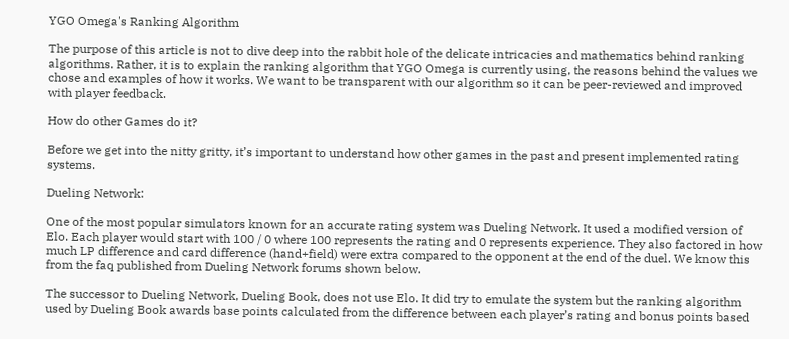YGO Omega's Ranking Algorithm

The purpose of this article is not to dive deep into the rabbit hole of the delicate intricacies and mathematics behind ranking algorithms. Rather, it is to explain the ranking algorithm that YGO Omega is currently using, the reasons behind the values we chose and examples of how it works. We want to be transparent with our algorithm so it can be peer-reviewed and improved with player feedback.

How do other Games do it?

Before we get into the nitty gritty, it’s important to understand how other games in the past and present implemented rating systems.

Dueling Network:

One of the most popular simulators known for an accurate rating system was Dueling Network. It used a modified version of Elo. Each player would start with 100 / 0 where 100 represents the rating and 0 represents experience. They also factored in how much LP difference and card difference (hand+field) were extra compared to the opponent at the end of the duel. We know this from the faq published from Dueling Network forums shown below.

The successor to Dueling Network, Dueling Book, does not use Elo. It did try to emulate the system but the ranking algorithm used by Dueling Book awards base points calculated from the difference between each player’s rating and bonus points based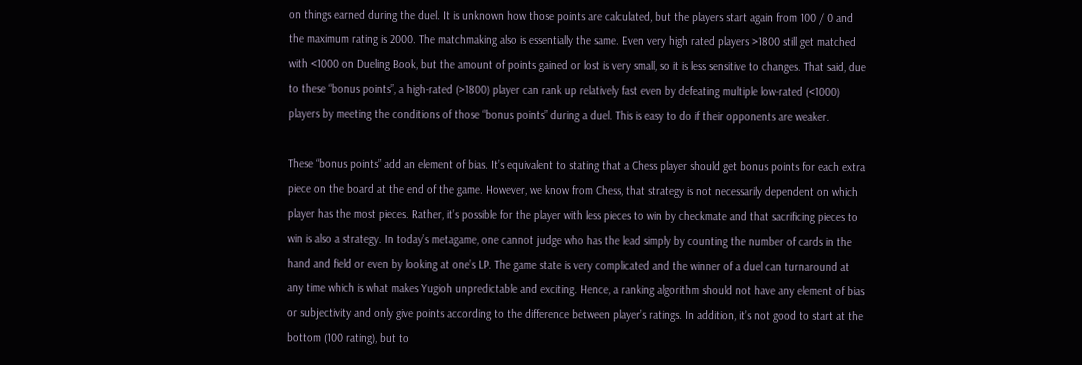on things earned during the duel. It is unknown how those points are calculated, but the players start again from 100 / 0 and the maximum rating is 2000. The matchmaking also is essentially the same. Even very high rated players >1800 still get matched with <1000 on Dueling Book, but the amount of points gained or lost is very small, so it is less sensitive to changes. That said, due to these “bonus points”, a high-rated (>1800) player can rank up relatively fast even by defeating multiple low-rated (<1000) players by meeting the conditions of those “bonus points” during a duel. This is easy to do if their opponents are weaker.

These “bonus points” add an element of bias. It’s equivalent to stating that a Chess player should get bonus points for each extra piece on the board at the end of the game. However, we know from Chess, that strategy is not necessarily dependent on which player has the most pieces. Rather, it’s possible for the player with less pieces to win by checkmate and that sacrificing pieces to win is also a strategy. In today’s metagame, one cannot judge who has the lead simply by counting the number of cards in the hand and field or even by looking at one’s LP. The game state is very complicated and the winner of a duel can turnaround at any time which is what makes Yugioh unpredictable and exciting. Hence, a ranking algorithm should not have any element of bias or subjectivity and only give points according to the difference between player’s ratings. In addition, it’s not good to start at the bottom (100 rating), but to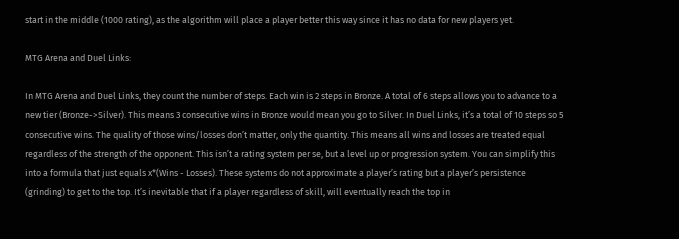start in the middle (1000 rating), as the algorithm will place a player better this way since it has no data for new players yet.

MTG Arena and Duel Links:

In MTG Arena and Duel Links, they count the number of steps. Each win is 2 steps in Bronze. A total of 6 steps allows you to advance to a new tier (Bronze->Silver). This means 3 consecutive wins in Bronze would mean you go to Silver. In Duel Links, it’s a total of 10 steps so 5 consecutive wins. The quality of those wins/losses don’t matter, only the quantity. This means all wins and losses are treated equal regardless of the strength of the opponent. This isn’t a rating system per se, but a level up or progression system. You can simplify this into a formula that just equals x*(Wins - Losses). These systems do not approximate a player’s rating but a player’s persistence (grinding) to get to the top. It’s inevitable that if a player regardless of skill, will eventually reach the top in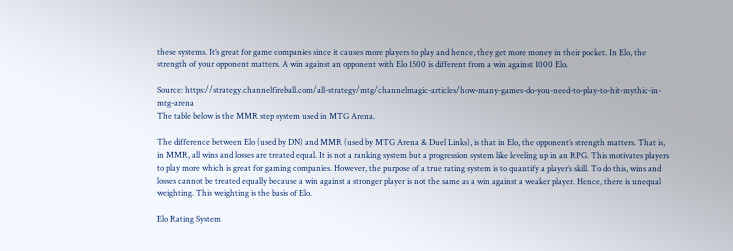these systems. It’s great for game companies since it causes more players to play and hence, they get more money in their pocket. In Elo, the strength of your opponent matters. A win against an opponent with Elo 1500 is different from a win against 1000 Elo.

Source: https://strategy.channelfireball.com/all-strategy/mtg/channelmagic-articles/how-many-games-do-you-need-to-play-to-hit-mythic-in-mtg-arena
The table below is the MMR step system used in MTG Arena.

The difference between Elo (used by DN) and MMR (used by MTG Arena & Duel Links), is that in Elo, the opponent’s strength matters. That is, in MMR, all wins and losses are treated equal. It is not a ranking system but a progression system like leveling up in an RPG. This motivates players to play more which is great for gaming companies. However, the purpose of a true rating system is to quantify a player’s skill. To do this, wins and losses cannot be treated equally because a win against a stronger player is not the same as a win against a weaker player. Hence, there is unequal weighting. This weighting is the basis of Elo.

Elo Rating System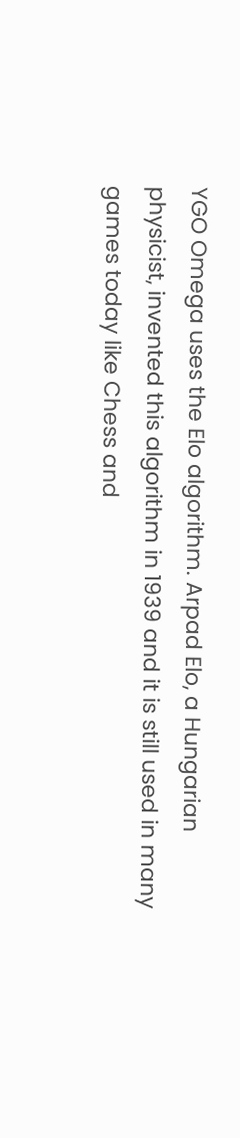YGO Omega uses the Elo algorithm. Arpad Elo, a Hungarian physicist, invented this algorithm in 1939 and it is still used in many games today like Chess and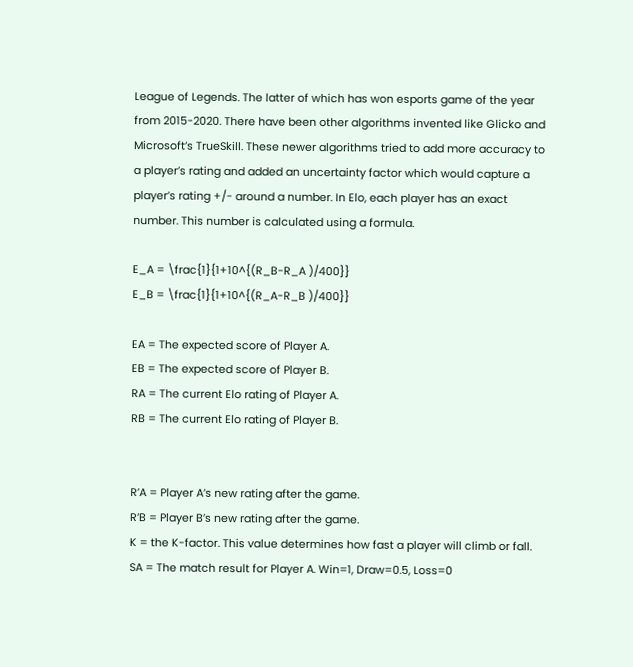League of Legends. The latter of which has won esports game of the year from 2015-2020. There have been other algorithms invented like Glicko and Microsoft’s TrueSkill. These newer algorithms tried to add more accuracy to a player’s rating and added an uncertainty factor which would capture a player’s rating +/- around a number. In Elo, each player has an exact number. This number is calculated using a formula.

E_A = \frac{1}{1+10^{(R_B-R_A )/400}}
E_B = \frac{1}{1+10^{(R_A-R_B )/400}}

EA = The expected score of Player A.
EB = The expected score of Player B.
RA = The current Elo rating of Player A.
RB = The current Elo rating of Player B.


R’A = Player A’s new rating after the game.
R’B = Player B’s new rating after the game.
K = the K-factor. This value determines how fast a player will climb or fall.
SA = The match result for Player A. Win=1, Draw=0.5, Loss=0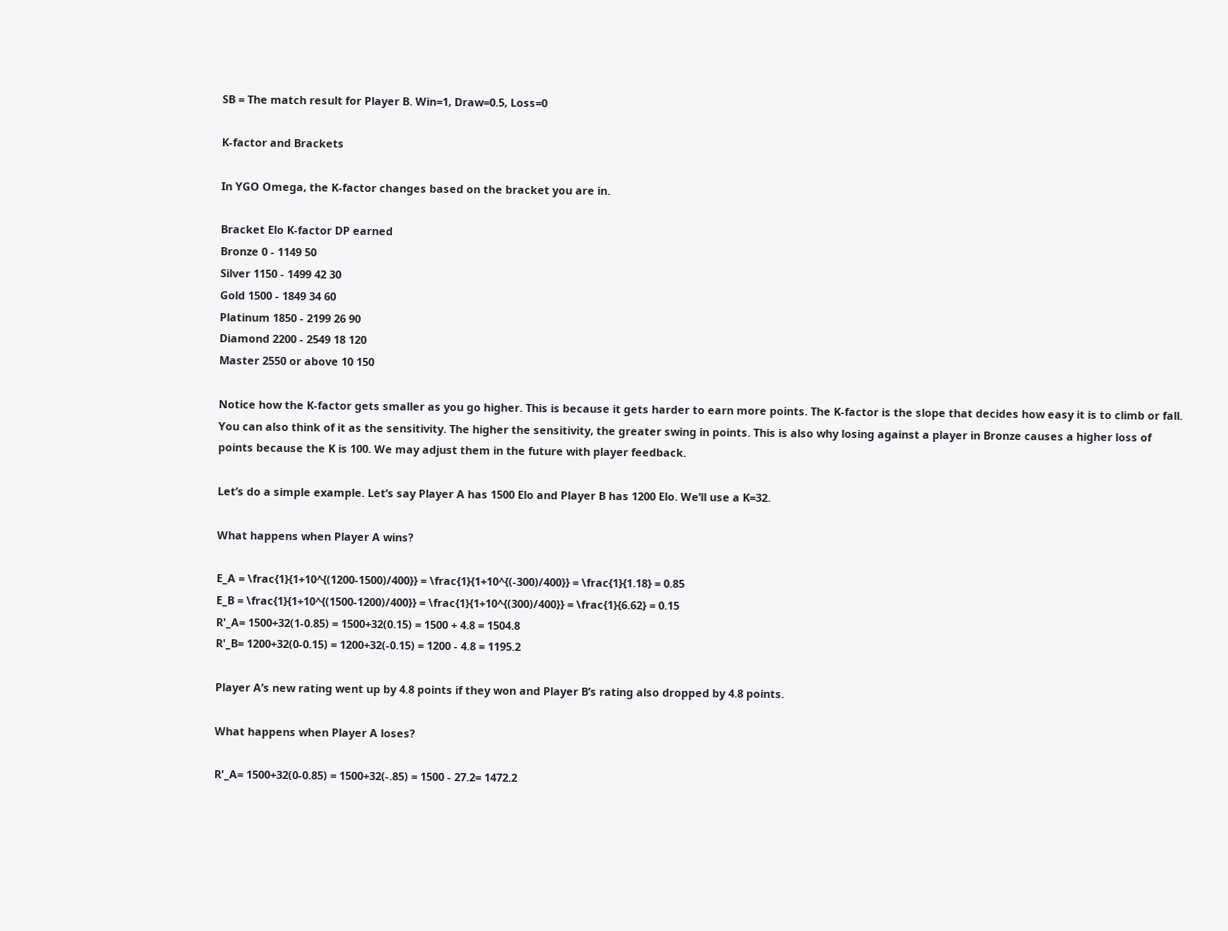SB = The match result for Player B. Win=1, Draw=0.5, Loss=0

K-factor and Brackets

In YGO Omega, the K-factor changes based on the bracket you are in.

Bracket Elo K-factor DP earned
Bronze 0 - 1149 50
Silver 1150 - 1499 42 30
Gold 1500 - 1849 34 60
Platinum 1850 - 2199 26 90
Diamond 2200 - 2549 18 120
Master 2550 or above 10 150

Notice how the K-factor gets smaller as you go higher. This is because it gets harder to earn more points. The K-factor is the slope that decides how easy it is to climb or fall. You can also think of it as the sensitivity. The higher the sensitivity, the greater swing in points. This is also why losing against a player in Bronze causes a higher loss of points because the K is 100. We may adjust them in the future with player feedback.

Let’s do a simple example. Let’s say Player A has 1500 Elo and Player B has 1200 Elo. We’ll use a K=32.

What happens when Player A wins?

E_A = \frac{1}{1+10^{(1200-1500)/400}} = \frac{1}{1+10^{(-300)/400}} = \frac{1}{1.18} = 0.85
E_B = \frac{1}{1+10^{(1500-1200)/400}} = \frac{1}{1+10^{(300)/400}} = \frac{1}{6.62} = 0.15
R'_A= 1500+32(1-0.85) = 1500+32(0.15) = 1500 + 4.8 = 1504.8
R'_B= 1200+32(0-0.15) = 1200+32(-0.15) = 1200 - 4.8 = 1195.2

Player A’s new rating went up by 4.8 points if they won and Player B’s rating also dropped by 4.8 points.

What happens when Player A loses?

R'_A= 1500+32(0-0.85) = 1500+32(-.85) = 1500 - 27.2= 1472.2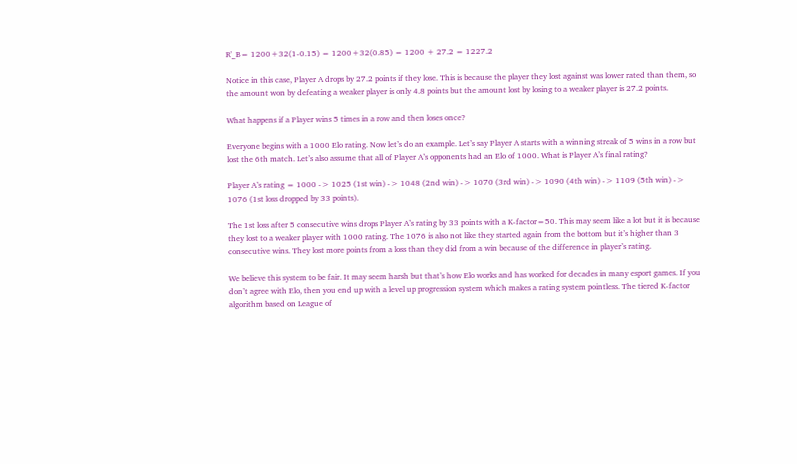R'_B= 1200+32(1-0.15) = 1200+32(0.85) = 1200 + 27.2 = 1227.2

Notice in this case, Player A drops by 27.2 points if they lose. This is because the player they lost against was lower rated than them, so the amount won by defeating a weaker player is only 4.8 points but the amount lost by losing to a weaker player is 27.2 points.

What happens if a Player wins 5 times in a row and then loses once?

Everyone begins with a 1000 Elo rating. Now let’s do an example. Let’s say Player A starts with a winning streak of 5 wins in a row but lost the 6th match. Let’s also assume that all of Player A’s opponents had an Elo of 1000. What is Player A’s final rating?

Player A’s rating = 1000 -> 1025 (1st win) -> 1048 (2nd win) -> 1070 (3rd win) -> 1090 (4th win) -> 1109 (5th win) -> 1076 (1st loss dropped by 33 points).

The 1st loss after 5 consecutive wins drops Player A’s rating by 33 points with a K-factor=50. This may seem like a lot but it is because they lost to a weaker player with 1000 rating. The 1076 is also not like they started again from the bottom but it’s higher than 3 consecutive wins. They lost more points from a loss than they did from a win because of the difference in player’s rating.

We believe this system to be fair. It may seem harsh but that’s how Elo works and has worked for decades in many esport games. If you don’t agree with Elo, then you end up with a level up progression system which makes a rating system pointless. The tiered K-factor algorithm based on League of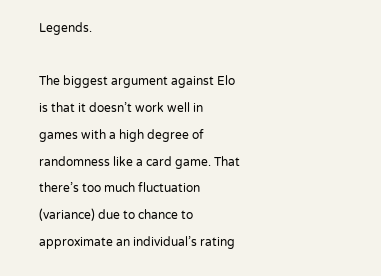Legends.

The biggest argument against Elo is that it doesn’t work well in games with a high degree of randomness like a card game. That there’s too much fluctuation (variance) due to chance to approximate an individual’s rating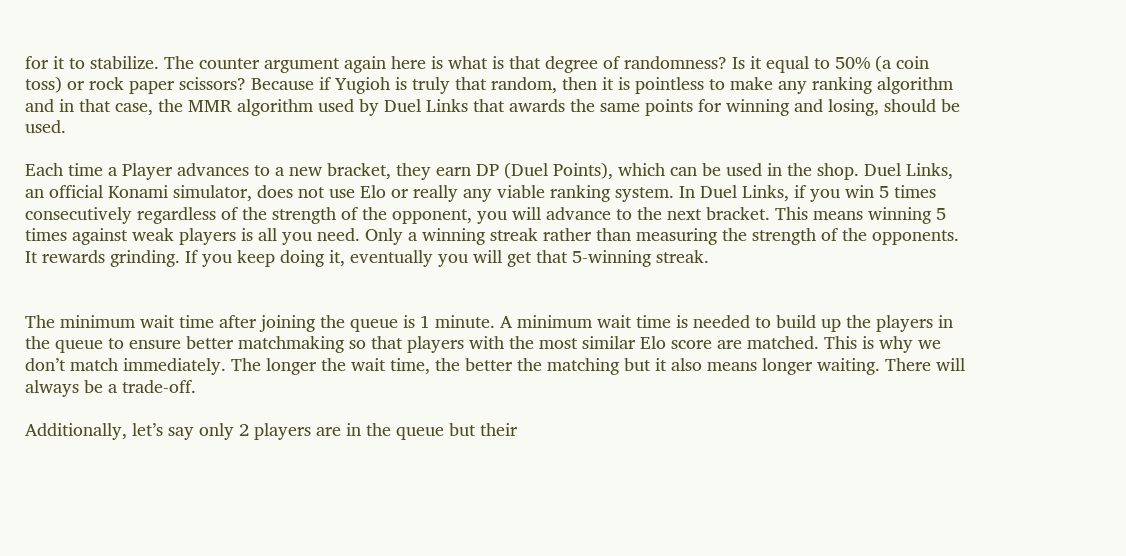for it to stabilize. The counter argument again here is what is that degree of randomness? Is it equal to 50% (a coin toss) or rock paper scissors? Because if Yugioh is truly that random, then it is pointless to make any ranking algorithm and in that case, the MMR algorithm used by Duel Links that awards the same points for winning and losing, should be used.

Each time a Player advances to a new bracket, they earn DP (Duel Points), which can be used in the shop. Duel Links, an official Konami simulator, does not use Elo or really any viable ranking system. In Duel Links, if you win 5 times consecutively regardless of the strength of the opponent, you will advance to the next bracket. This means winning 5 times against weak players is all you need. Only a winning streak rather than measuring the strength of the opponents. It rewards grinding. If you keep doing it, eventually you will get that 5-winning streak.


The minimum wait time after joining the queue is 1 minute. A minimum wait time is needed to build up the players in the queue to ensure better matchmaking so that players with the most similar Elo score are matched. This is why we don’t match immediately. The longer the wait time, the better the matching but it also means longer waiting. There will always be a trade-off.

Additionally, let’s say only 2 players are in the queue but their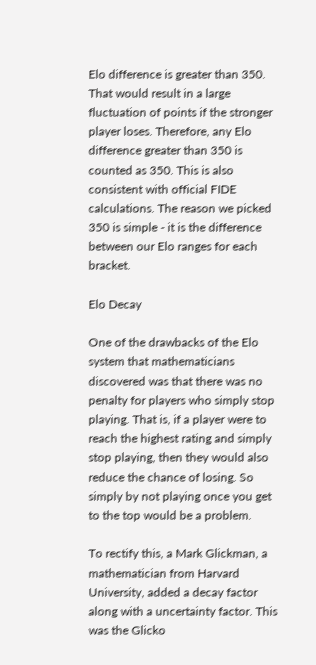Elo difference is greater than 350. That would result in a large fluctuation of points if the stronger player loses. Therefore, any Elo difference greater than 350 is counted as 350. This is also consistent with official FIDE calculations. The reason we picked 350 is simple - it is the difference between our Elo ranges for each bracket.

Elo Decay

One of the drawbacks of the Elo system that mathematicians discovered was that there was no penalty for players who simply stop playing. That is, if a player were to reach the highest rating and simply stop playing, then they would also reduce the chance of losing. So simply by not playing once you get to the top would be a problem.

To rectify this, a Mark Glickman, a mathematician from Harvard University, added a decay factor along with a uncertainty factor. This was the Glicko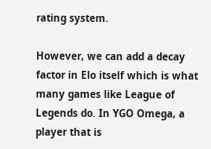rating system.

However, we can add a decay factor in Elo itself which is what many games like League of Legends do. In YGO Omega, a player that is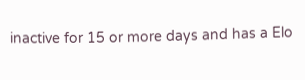inactive for 15 or more days and has a Elo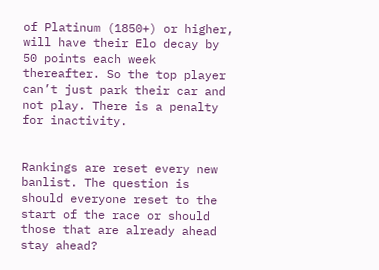of Platinum (1850+) or higher, will have their Elo decay by 50 points each week thereafter. So the top player can’t just park their car and not play. There is a penalty for inactivity.


Rankings are reset every new banlist. The question is should everyone reset to the start of the race or should those that are already ahead stay ahead?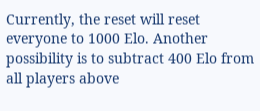Currently, the reset will reset everyone to 1000 Elo. Another possibility is to subtract 400 Elo from all players above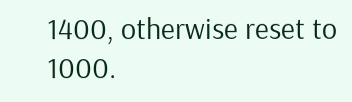1400, otherwise reset to 1000.